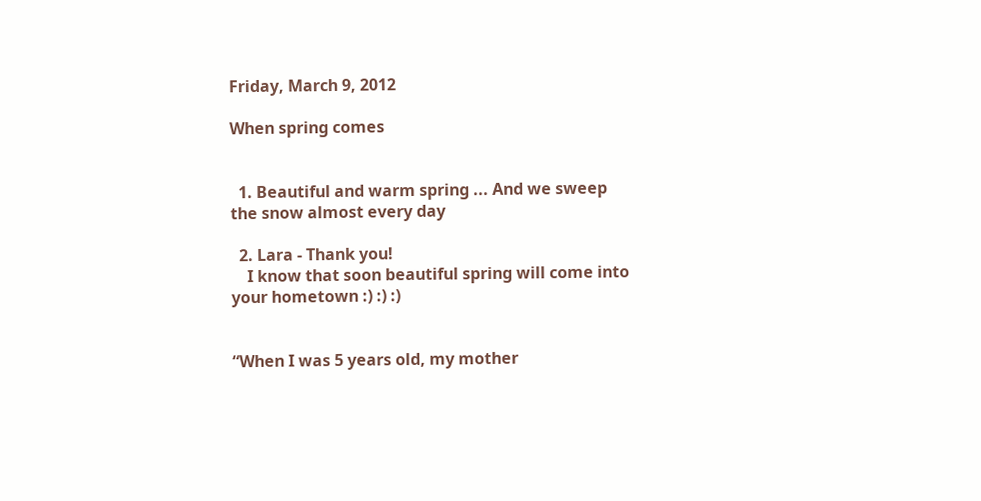Friday, March 9, 2012

When spring comes


  1. Beautiful and warm spring ... And we sweep the snow almost every day

  2. Lara - Thank you!
    I know that soon beautiful spring will come into your hometown :) :) :)


“When I was 5 years old, my mother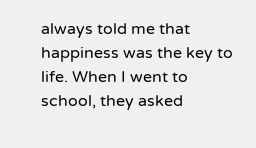always told me that happiness was the key to life. When I went to school, they asked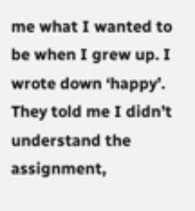me what I wanted to be when I grew up. I wrote down ‘happy’. They told me I didn’t understand the assignment,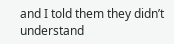and I told them they didn’t understand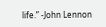life.” -John Lennon